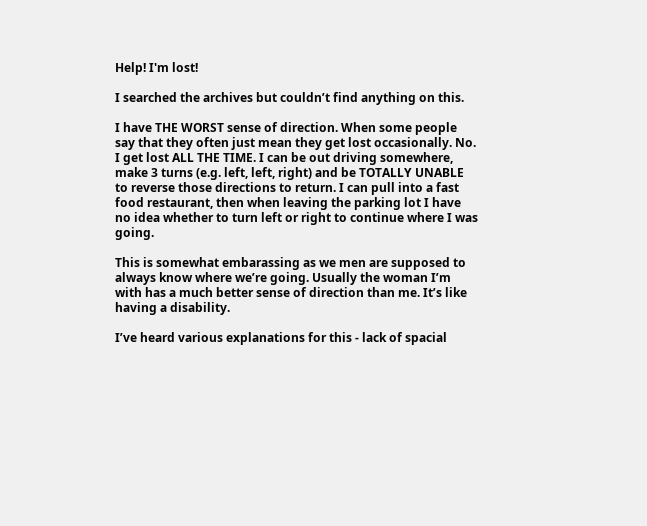Help! I'm lost!

I searched the archives but couldn’t find anything on this.

I have THE WORST sense of direction. When some people say that they often just mean they get lost occasionally. No. I get lost ALL THE TIME. I can be out driving somewhere, make 3 turns (e.g. left, left, right) and be TOTALLY UNABLE to reverse those directions to return. I can pull into a fast food restaurant, then when leaving the parking lot I have no idea whether to turn left or right to continue where I was going.

This is somewhat embarassing as we men are supposed to always know where we’re going. Usually the woman I’m with has a much better sense of direction than me. It’s like having a disability.

I’ve heard various explanations for this - lack of spacial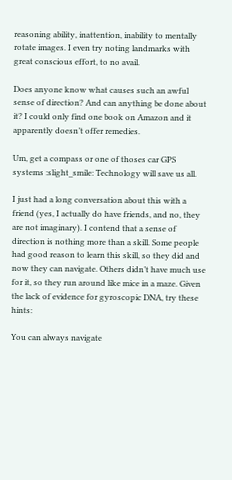reasoning ability, inattention, inability to mentally rotate images. I even try noting landmarks with great conscious effort, to no avail.

Does anyone know what causes such an awful sense of direction? And can anything be done about it? I could only find one book on Amazon and it apparently doesn’t offer remedies.

Um, get a compass or one of thoses car GPS systems :slight_smile: Technology will save us all.

I just had a long conversation about this with a friend (yes, I actually do have friends, and no, they are not imaginary). I contend that a sense of direction is nothing more than a skill. Some people had good reason to learn this skill, so they did and now they can navigate. Others didn’t have much use for it, so they run around like mice in a maze. Given the lack of evidence for gyroscopic DNA, try these hints:

You can always navigate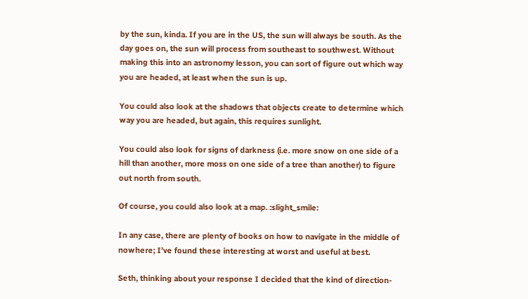by the sun, kinda. If you are in the US, the sun will always be south. As the day goes on, the sun will process from southeast to southwest. Without making this into an astronomy lesson, you can sort of figure out which way you are headed, at least when the sun is up.

You could also look at the shadows that objects create to determine which way you are headed, but again, this requires sunlight.

You could also look for signs of darkness (i.e. more snow on one side of a hill than another, more moss on one side of a tree than another) to figure out north from south.

Of course, you could also look at a map. :slight_smile:

In any case, there are plenty of books on how to navigate in the middle of nowhere; I’ve found these interesting at worst and useful at best.

Seth, thinking about your response I decided that the kind of direction-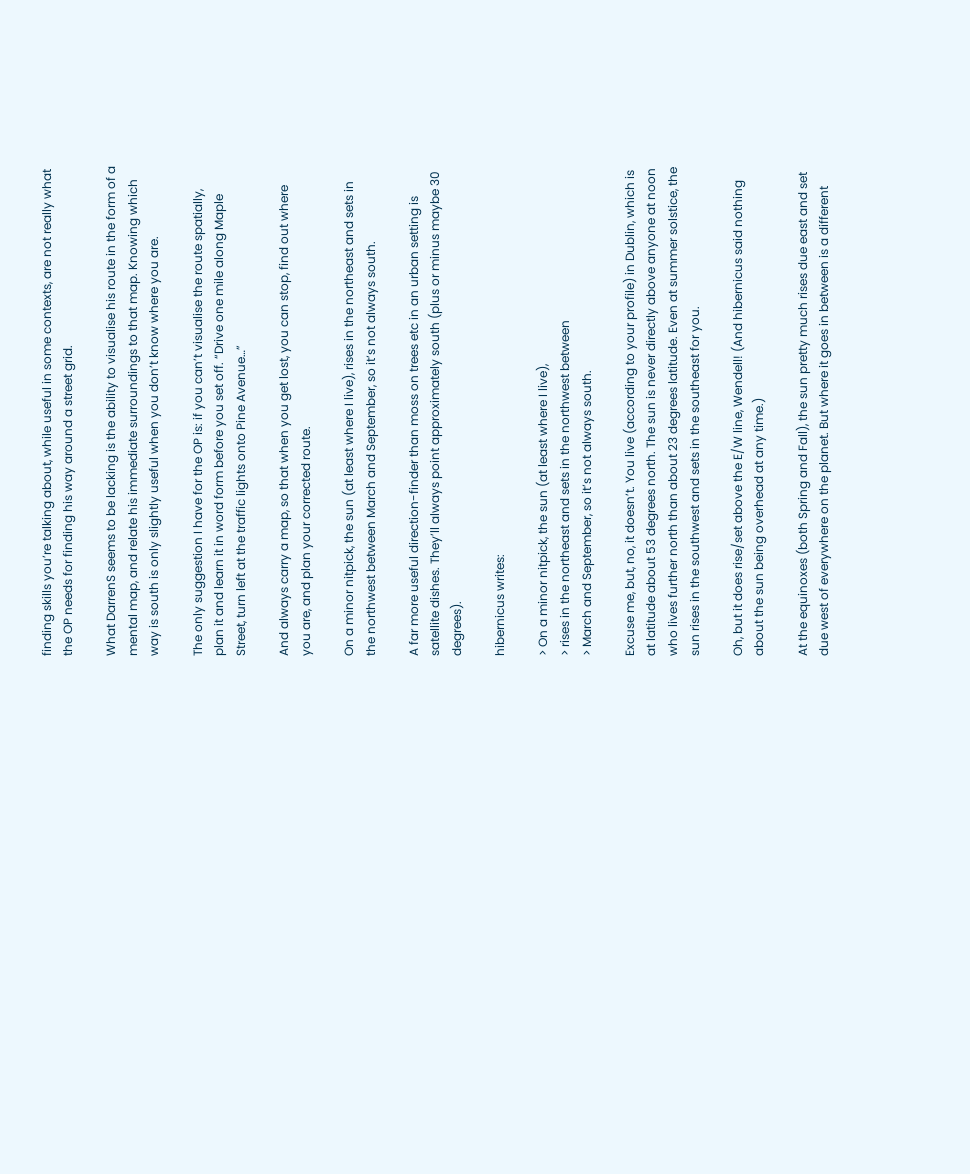finding skills you’re talking about, while useful in some contexts, are not really what the OP needs for finding his way around a street grid.

What DarrenS seems to be lacking is the ability to visualise his route in the form of a mental map, and relate his immediate surroundings to that map. Knowing which way is south is only slightly useful when you don’t know where you are.

The only suggestion I have for the OP is: if you can’t visualise the route spatially, plan it and learn it in word form before you set off. “Drive one mile along Maple Street, turn left at the traffic lights onto Pine Avenue…”

And always carry a map, so that when you get lost, you can stop, find out where you are, and plan your corrected route.

On a minor nitpick, the sun (at least where I live), rises in the northeast and sets in the northwest between March and September, so it’s not always south.

A far more useful direction-finder than moss on trees etc in an urban setting is satellite dishes. They’ll always point approximately south (plus or minus maybe 30 degrees).

hibernicus writes:

> On a minor nitpick, the sun (at least where I live),
> rises in the northeast and sets in the northwest between
> March and September, so it’s not always south.

Excuse me, but, no, it doesn’t. You live (according to your profile) in Dublin, which is at latitude about 53 degrees north. The sun is never directly above anyone at noon who lives further north than about 23 degrees latitude. Even at summer solstice, the sun rises in the southwest and sets in the southeast for you.

Oh, but it does rise/set above the E/W line, Wendell! (And hibernicus said nothing about the sun being overhead at any time.)

At the equinoxes (both Spring and Fall), the sun pretty much rises due east and set due west of everywhere on the planet. But where it goes in between is a different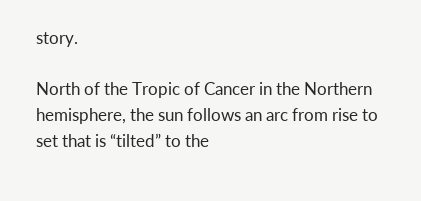story.

North of the Tropic of Cancer in the Northern hemisphere, the sun follows an arc from rise to set that is “tilted” to the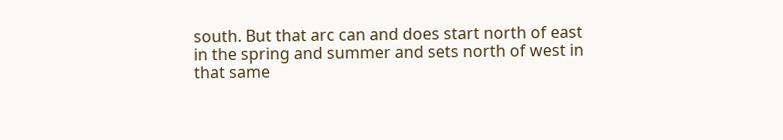south. But that arc can and does start north of east in the spring and summer and sets north of west in that same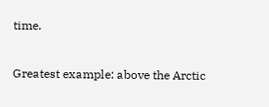time.

Greatest example: above the Arctic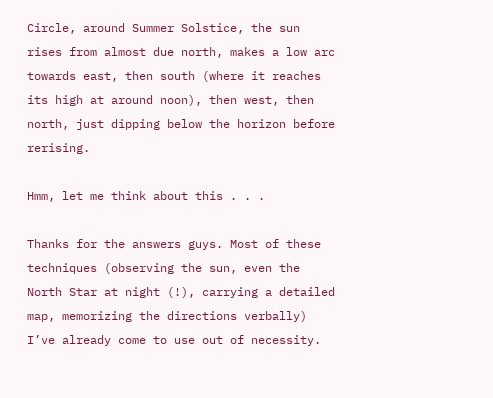Circle, around Summer Solstice, the sun rises from almost due north, makes a low arc towards east, then south (where it reaches its high at around noon), then west, then north, just dipping below the horizon before rerising.

Hmm, let me think about this . . .

Thanks for the answers guys. Most of these techniques (observing the sun, even the North Star at night (!), carrying a detailed map, memorizing the directions verbally) I’ve already come to use out of necessity.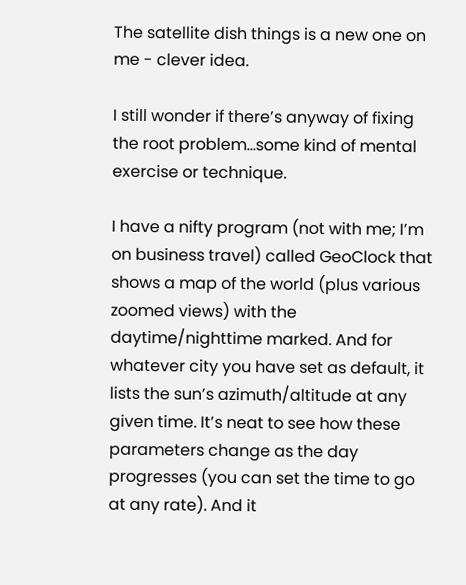The satellite dish things is a new one on me - clever idea.

I still wonder if there’s anyway of fixing the root problem…some kind of mental exercise or technique.

I have a nifty program (not with me; I’m on business travel) called GeoClock that shows a map of the world (plus various zoomed views) with the daytime/nighttime marked. And for whatever city you have set as default, it lists the sun’s azimuth/altitude at any given time. It’s neat to see how these parameters change as the day progresses (you can set the time to go at any rate). And it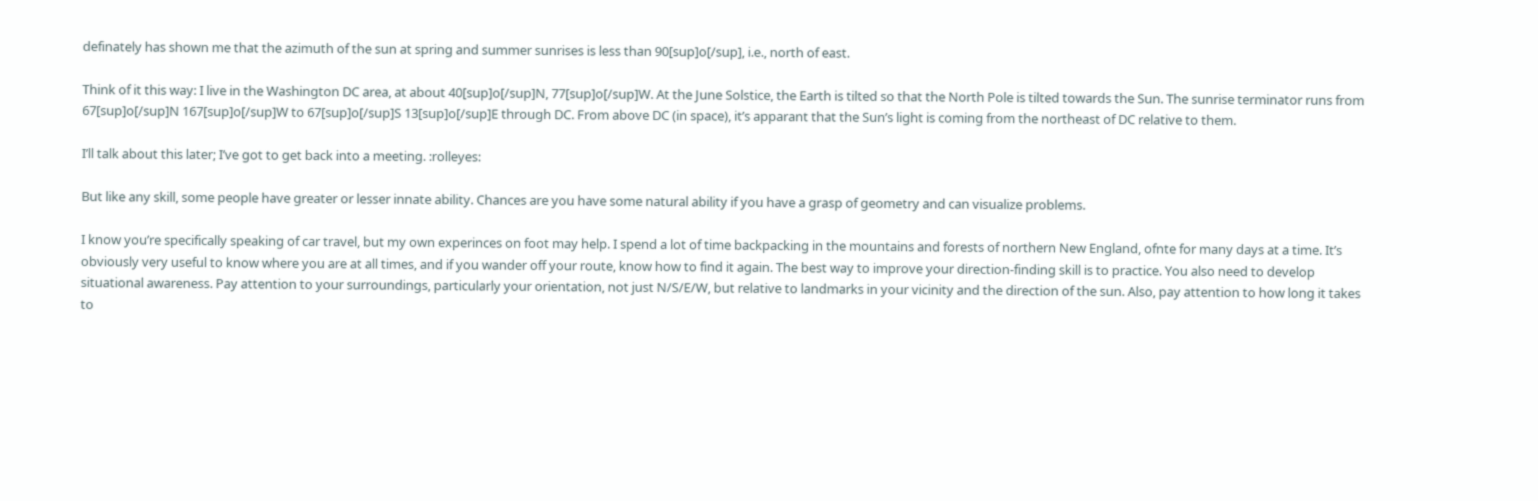definately has shown me that the azimuth of the sun at spring and summer sunrises is less than 90[sup]o[/sup], i.e., north of east.

Think of it this way: I live in the Washington DC area, at about 40[sup]o[/sup]N, 77[sup]o[/sup]W. At the June Solstice, the Earth is tilted so that the North Pole is tilted towards the Sun. The sunrise terminator runs from 67[sup]o[/sup]N 167[sup]o[/sup]W to 67[sup]o[/sup]S 13[sup]o[/sup]E through DC. From above DC (in space), it’s apparant that the Sun’s light is coming from the northeast of DC relative to them.

I’ll talk about this later; I’ve got to get back into a meeting. :rolleyes:

But like any skill, some people have greater or lesser innate ability. Chances are you have some natural ability if you have a grasp of geometry and can visualize problems.

I know you’re specifically speaking of car travel, but my own experinces on foot may help. I spend a lot of time backpacking in the mountains and forests of northern New England, ofnte for many days at a time. It’s obviously very useful to know where you are at all times, and if you wander off your route, know how to find it again. The best way to improve your direction-finding skill is to practice. You also need to develop situational awareness. Pay attention to your surroundings, particularly your orientation, not just N/S/E/W, but relative to landmarks in your vicinity and the direction of the sun. Also, pay attention to how long it takes to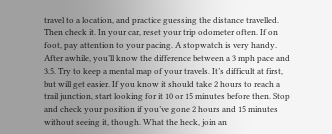travel to a location, and practice guessing the distance travelled. Then check it. In your car, reset your trip odometer often. If on foot, pay attention to your pacing. A stopwatch is very handy. After awhile, you’ll know the difference between a 3 mph pace and 3.5. Try to keep a mental map of your travels. It’s difficult at first, but will get easier. If you know it should take 2 hours to reach a trail junction, start looking for it 10 or 15 minutes before then. Stop and check your position if you’ve gone 2 hours and 15 minutes without seeing it, though. What the heck, join an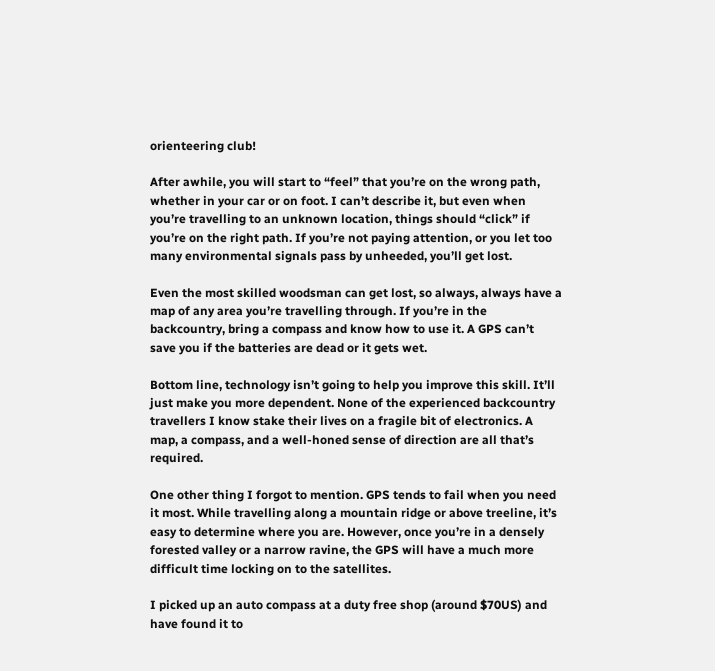orienteering club!

After awhile, you will start to “feel” that you’re on the wrong path, whether in your car or on foot. I can’t describe it, but even when you’re travelling to an unknown location, things should “click” if you’re on the right path. If you’re not paying attention, or you let too many environmental signals pass by unheeded, you’ll get lost.

Even the most skilled woodsman can get lost, so always, always have a map of any area you’re travelling through. If you’re in the backcountry, bring a compass and know how to use it. A GPS can’t save you if the batteries are dead or it gets wet.

Bottom line, technology isn’t going to help you improve this skill. It’ll just make you more dependent. None of the experienced backcountry travellers I know stake their lives on a fragile bit of electronics. A map, a compass, and a well-honed sense of direction are all that’s required.

One other thing I forgot to mention. GPS tends to fail when you need it most. While travelling along a mountain ridge or above treeline, it’s easy to determine where you are. However, once you’re in a densely forested valley or a narrow ravine, the GPS will have a much more difficult time locking on to the satellites.

I picked up an auto compass at a duty free shop (around $70US) and have found it to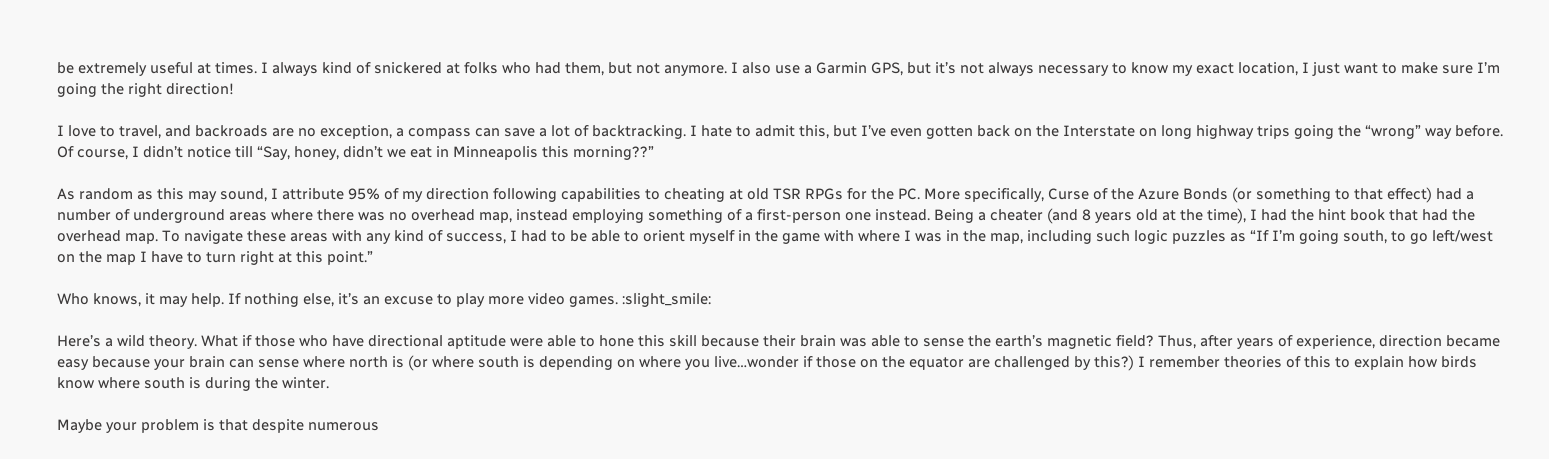be extremely useful at times. I always kind of snickered at folks who had them, but not anymore. I also use a Garmin GPS, but it’s not always necessary to know my exact location, I just want to make sure I’m going the right direction!

I love to travel, and backroads are no exception, a compass can save a lot of backtracking. I hate to admit this, but I’ve even gotten back on the Interstate on long highway trips going the “wrong” way before. Of course, I didn’t notice till “Say, honey, didn’t we eat in Minneapolis this morning??”

As random as this may sound, I attribute 95% of my direction following capabilities to cheating at old TSR RPGs for the PC. More specifically, Curse of the Azure Bonds (or something to that effect) had a number of underground areas where there was no overhead map, instead employing something of a first-person one instead. Being a cheater (and 8 years old at the time), I had the hint book that had the overhead map. To navigate these areas with any kind of success, I had to be able to orient myself in the game with where I was in the map, including such logic puzzles as “If I’m going south, to go left/west on the map I have to turn right at this point.”

Who knows, it may help. If nothing else, it’s an excuse to play more video games. :slight_smile:

Here’s a wild theory. What if those who have directional aptitude were able to hone this skill because their brain was able to sense the earth’s magnetic field? Thus, after years of experience, direction became easy because your brain can sense where north is (or where south is depending on where you live…wonder if those on the equator are challenged by this?) I remember theories of this to explain how birds know where south is during the winter.

Maybe your problem is that despite numerous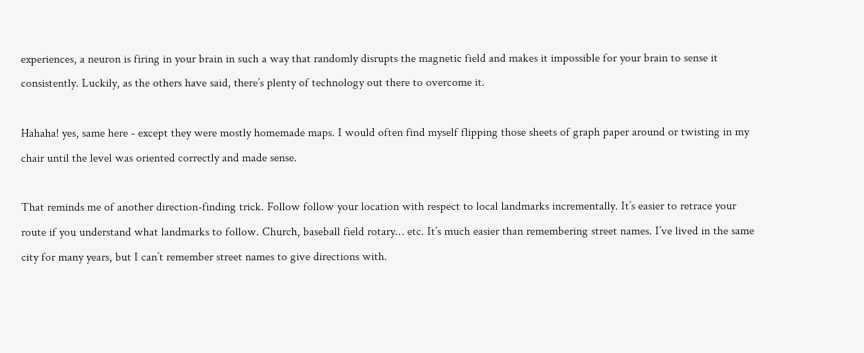experiences, a neuron is firing in your brain in such a way that randomly disrupts the magnetic field and makes it impossible for your brain to sense it consistently. Luckily, as the others have said, there’s plenty of technology out there to overcome it.

Hahaha! yes, same here - except they were mostly homemade maps. I would often find myself flipping those sheets of graph paper around or twisting in my chair until the level was oriented correctly and made sense.

That reminds me of another direction-finding trick. Follow follow your location with respect to local landmarks incrementally. It’s easier to retrace your route if you understand what landmarks to follow. Church, baseball field rotary… etc. It’s much easier than remembering street names. I’ve lived in the same city for many years, but I can’t remember street names to give directions with.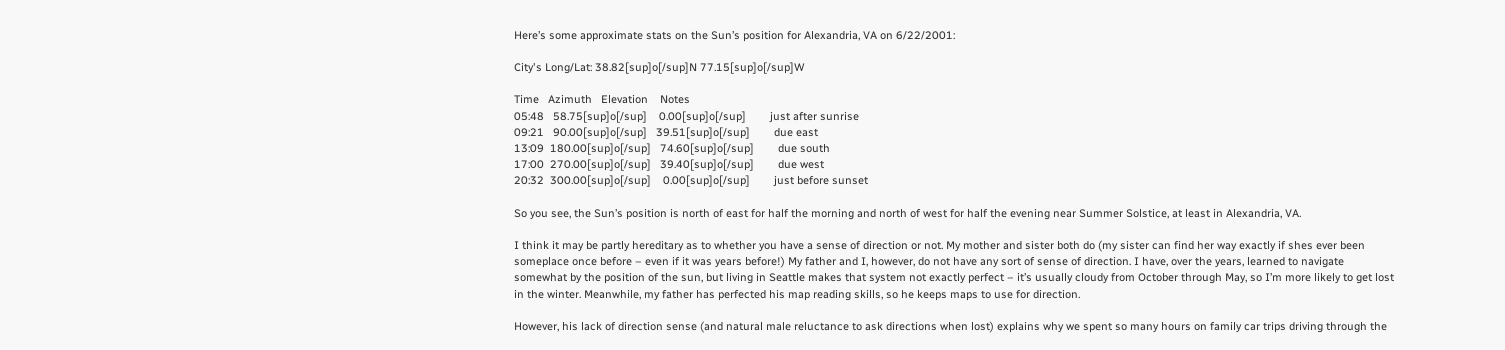Here’s some approximate stats on the Sun’s position for Alexandria, VA on 6/22/2001:

City's Long/Lat: 38.82[sup]o[/sup]N 77.15[sup]o[/sup]W

Time   Azimuth   Elevation    Notes
05:48   58.75[sup]o[/sup]    0.00[sup]o[/sup]        just after sunrise
09:21   90.00[sup]o[/sup]   39.51[sup]o[/sup]        due east
13:09  180.00[sup]o[/sup]   74.60[sup]o[/sup]        due south
17:00  270.00[sup]o[/sup]   39.40[sup]o[/sup]        due west
20:32  300.00[sup]o[/sup]    0.00[sup]o[/sup]        just before sunset

So you see, the Sun’s position is north of east for half the morning and north of west for half the evening near Summer Solstice, at least in Alexandria, VA.

I think it may be partly hereditary as to whether you have a sense of direction or not. My mother and sister both do (my sister can find her way exactly if shes ever been someplace once before – even if it was years before!) My father and I, however, do not have any sort of sense of direction. I have, over the years, learned to navigate somewhat by the position of the sun, but living in Seattle makes that system not exactly perfect – it’s usually cloudy from October through May, so I’m more likely to get lost in the winter. Meanwhile, my father has perfected his map reading skills, so he keeps maps to use for direction.

However, his lack of direction sense (and natural male reluctance to ask directions when lost) explains why we spent so many hours on family car trips driving through the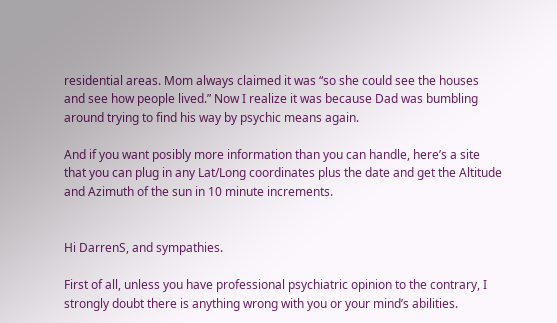residential areas. Mom always claimed it was “so she could see the houses and see how people lived.” Now I realize it was because Dad was bumbling around trying to find his way by psychic means again.

And if you want posibly more information than you can handle, here’s a site that you can plug in any Lat/Long coordinates plus the date and get the Altitude and Azimuth of the sun in 10 minute increments.


Hi DarrenS, and sympathies.

First of all, unless you have professional psychiatric opinion to the contrary, I strongly doubt there is anything wrong with you or your mind’s abilities.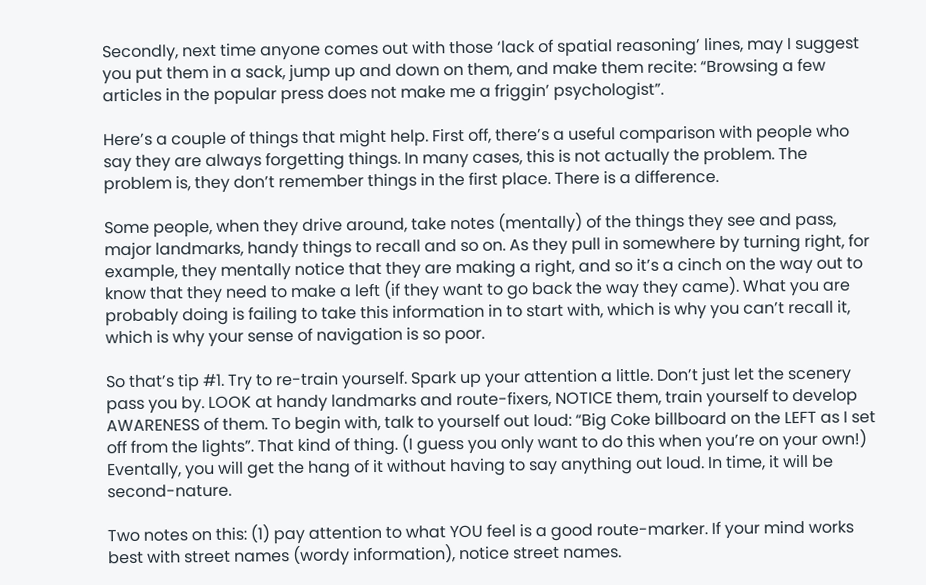Secondly, next time anyone comes out with those ‘lack of spatial reasoning’ lines, may I suggest you put them in a sack, jump up and down on them, and make them recite: “Browsing a few articles in the popular press does not make me a friggin’ psychologist”.

Here’s a couple of things that might help. First off, there’s a useful comparison with people who say they are always forgetting things. In many cases, this is not actually the problem. The problem is, they don’t remember things in the first place. There is a difference.

Some people, when they drive around, take notes (mentally) of the things they see and pass, major landmarks, handy things to recall and so on. As they pull in somewhere by turning right, for example, they mentally notice that they are making a right, and so it’s a cinch on the way out to know that they need to make a left (if they want to go back the way they came). What you are probably doing is failing to take this information in to start with, which is why you can’t recall it, which is why your sense of navigation is so poor.

So that’s tip #1. Try to re-train yourself. Spark up your attention a little. Don’t just let the scenery pass you by. LOOK at handy landmarks and route-fixers, NOTICE them, train yourself to develop AWARENESS of them. To begin with, talk to yourself out loud: “Big Coke billboard on the LEFT as I set off from the lights”. That kind of thing. (I guess you only want to do this when you’re on your own!) Eventally, you will get the hang of it without having to say anything out loud. In time, it will be second-nature.

Two notes on this: (1) pay attention to what YOU feel is a good route-marker. If your mind works best with street names (wordy information), notice street names.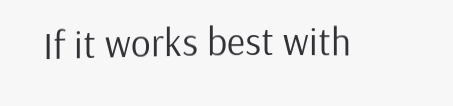If it works best with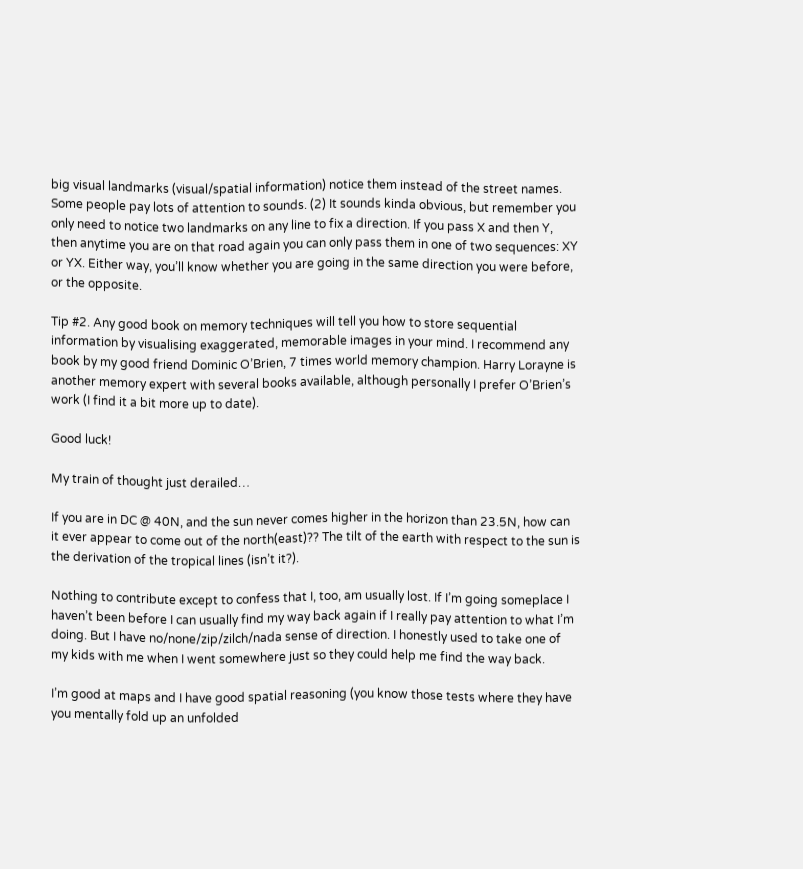big visual landmarks (visual/spatial information) notice them instead of the street names. Some people pay lots of attention to sounds. (2) It sounds kinda obvious, but remember you only need to notice two landmarks on any line to fix a direction. If you pass X and then Y, then anytime you are on that road again you can only pass them in one of two sequences: XY or YX. Either way, you’ll know whether you are going in the same direction you were before, or the opposite.

Tip #2. Any good book on memory techniques will tell you how to store sequential information by visualising exaggerated, memorable images in your mind. I recommend any book by my good friend Dominic O’Brien, 7 times world memory champion. Harry Lorayne is another memory expert with several books available, although personally I prefer O’Brien’s work (I find it a bit more up to date).

Good luck!

My train of thought just derailed…

If you are in DC @ 40N, and the sun never comes higher in the horizon than 23.5N, how can it ever appear to come out of the north(east)?? The tilt of the earth with respect to the sun is the derivation of the tropical lines (isn’t it?).

Nothing to contribute except to confess that I, too, am usually lost. If I’m going someplace I haven’t been before I can usually find my way back again if I really pay attention to what I’m doing. But I have no/none/zip/zilch/nada sense of direction. I honestly used to take one of my kids with me when I went somewhere just so they could help me find the way back.

I’m good at maps and I have good spatial reasoning (you know those tests where they have you mentally fold up an unfolded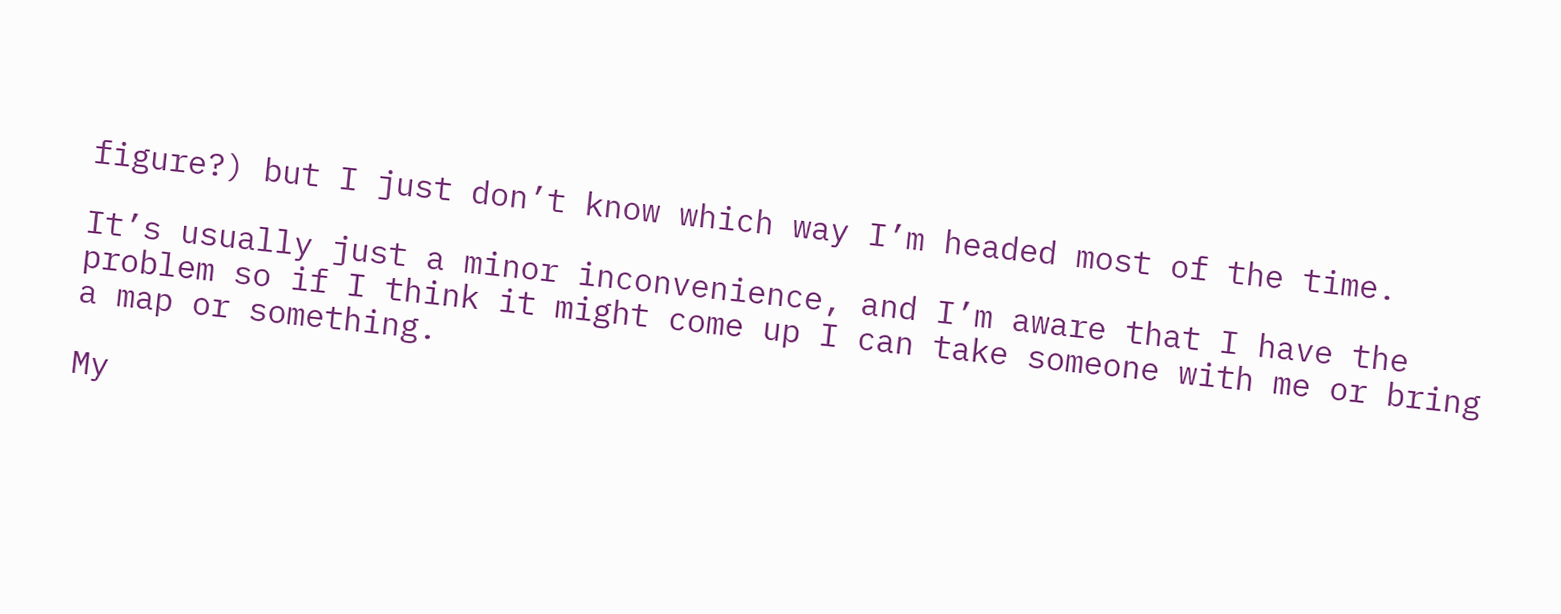figure?) but I just don’t know which way I’m headed most of the time.

It’s usually just a minor inconvenience, and I’m aware that I have the problem so if I think it might come up I can take someone with me or bring a map or something.

My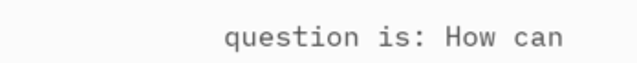question is: How can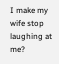I make my wife stop laughing at me?